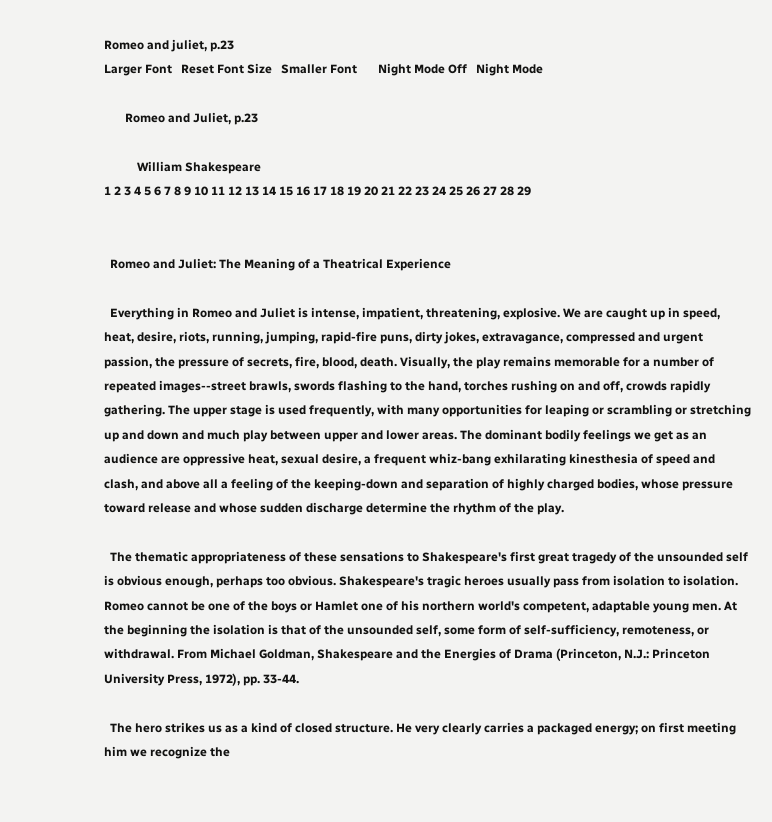Romeo and juliet, p.23
Larger Font   Reset Font Size   Smaller Font       Night Mode Off   Night Mode

       Romeo and Juliet, p.23

           William Shakespeare
1 2 3 4 5 6 7 8 9 10 11 12 13 14 15 16 17 18 19 20 21 22 23 24 25 26 27 28 29


  Romeo and Juliet: The Meaning of a Theatrical Experience

  Everything in Romeo and Juliet is intense, impatient, threatening, explosive. We are caught up in speed, heat, desire, riots, running, jumping, rapid-fire puns, dirty jokes, extravagance, compressed and urgent passion, the pressure of secrets, fire, blood, death. Visually, the play remains memorable for a number of repeated images--street brawls, swords flashing to the hand, torches rushing on and off, crowds rapidly gathering. The upper stage is used frequently, with many opportunities for leaping or scrambling or stretching up and down and much play between upper and lower areas. The dominant bodily feelings we get as an audience are oppressive heat, sexual desire, a frequent whiz-bang exhilarating kinesthesia of speed and clash, and above all a feeling of the keeping-down and separation of highly charged bodies, whose pressure toward release and whose sudden discharge determine the rhythm of the play.

  The thematic appropriateness of these sensations to Shakespeare's first great tragedy of the unsounded self is obvious enough, perhaps too obvious. Shakespeare's tragic heroes usually pass from isolation to isolation. Romeo cannot be one of the boys or Hamlet one of his northern world's competent, adaptable young men. At the beginning the isolation is that of the unsounded self, some form of self-sufficiency, remoteness, or withdrawal. From Michael Goldman, Shakespeare and the Energies of Drama (Princeton, N.J.: Princeton University Press, 1972), pp. 33-44.

  The hero strikes us as a kind of closed structure. He very clearly carries a packaged energy; on first meeting him we recognize the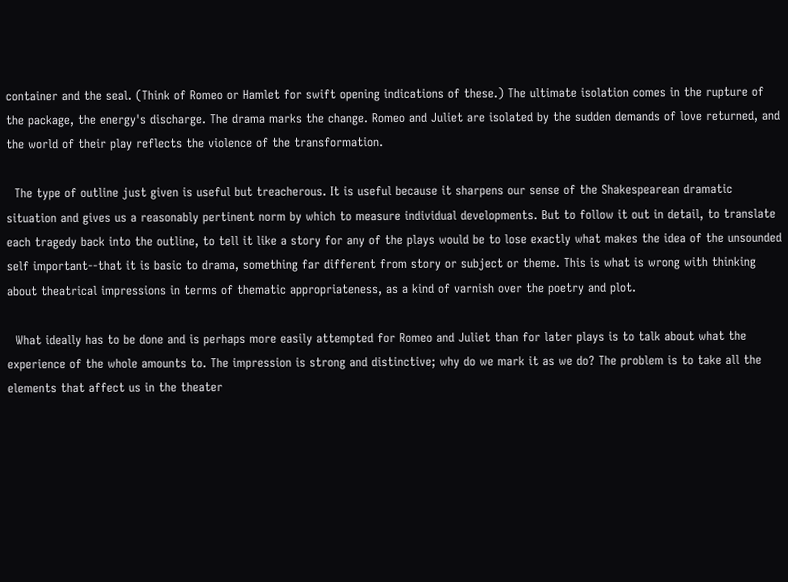container and the seal. (Think of Romeo or Hamlet for swift opening indications of these.) The ultimate isolation comes in the rupture of the package, the energy's discharge. The drama marks the change. Romeo and Juliet are isolated by the sudden demands of love returned, and the world of their play reflects the violence of the transformation.

  The type of outline just given is useful but treacherous. It is useful because it sharpens our sense of the Shakespearean dramatic situation and gives us a reasonably pertinent norm by which to measure individual developments. But to follow it out in detail, to translate each tragedy back into the outline, to tell it like a story for any of the plays would be to lose exactly what makes the idea of the unsounded self important--that it is basic to drama, something far different from story or subject or theme. This is what is wrong with thinking about theatrical impressions in terms of thematic appropriateness, as a kind of varnish over the poetry and plot.

  What ideally has to be done and is perhaps more easily attempted for Romeo and Juliet than for later plays is to talk about what the experience of the whole amounts to. The impression is strong and distinctive; why do we mark it as we do? The problem is to take all the elements that affect us in the theater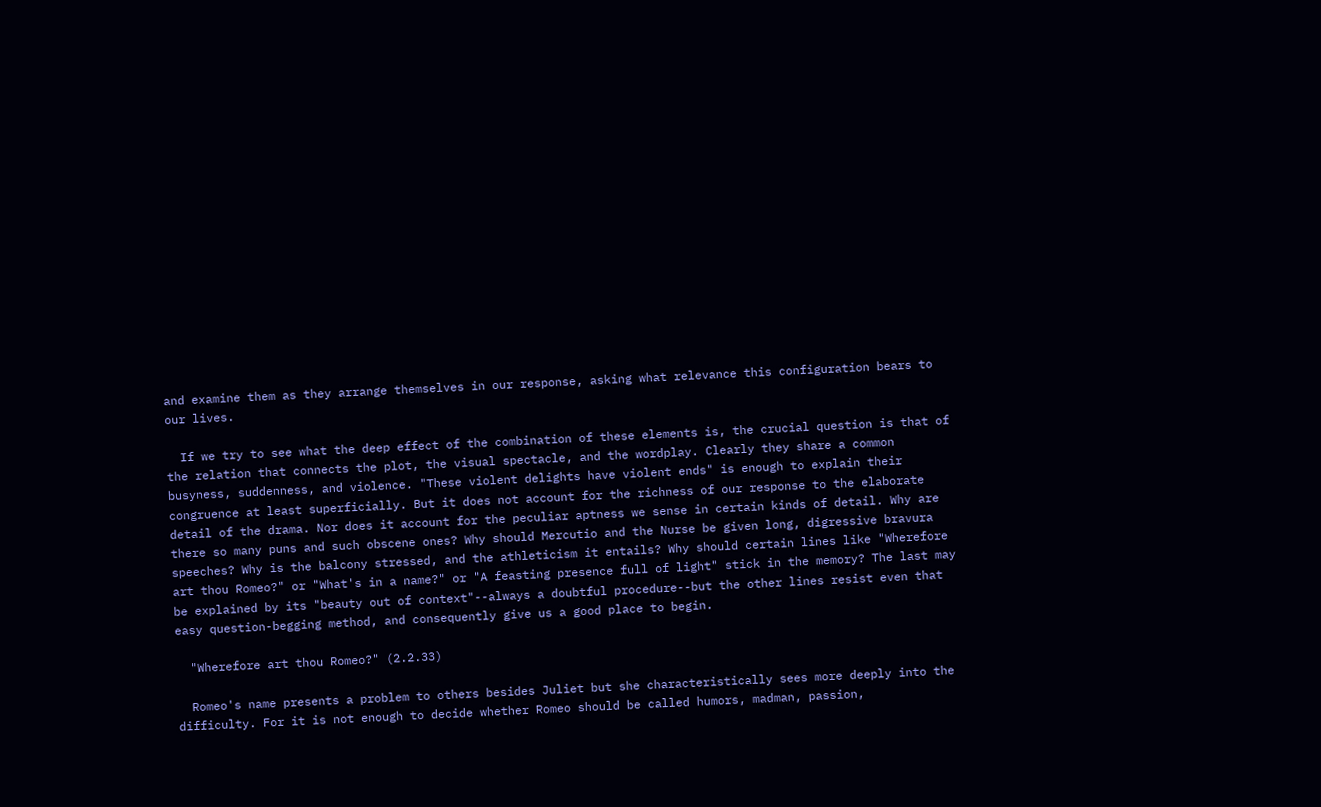and examine them as they arrange themselves in our response, asking what relevance this configuration bears to our lives.

  If we try to see what the deep effect of the combination of these elements is, the crucial question is that of the relation that connects the plot, the visual spectacle, and the wordplay. Clearly they share a common busyness, suddenness, and violence. "These violent delights have violent ends" is enough to explain their congruence at least superficially. But it does not account for the richness of our response to the elaborate detail of the drama. Nor does it account for the peculiar aptness we sense in certain kinds of detail. Why are there so many puns and such obscene ones? Why should Mercutio and the Nurse be given long, digressive bravura speeches? Why is the balcony stressed, and the athleticism it entails? Why should certain lines like "Wherefore art thou Romeo?" or "What's in a name?" or "A feasting presence full of light" stick in the memory? The last may be explained by its "beauty out of context"--always a doubtful procedure--but the other lines resist even that easy question-begging method, and consequently give us a good place to begin.

  "Wherefore art thou Romeo?" (2.2.33)

  Romeo's name presents a problem to others besides Juliet but she characteristically sees more deeply into the difficulty. For it is not enough to decide whether Romeo should be called humors, madman, passion,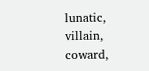lunatic, villain, coward,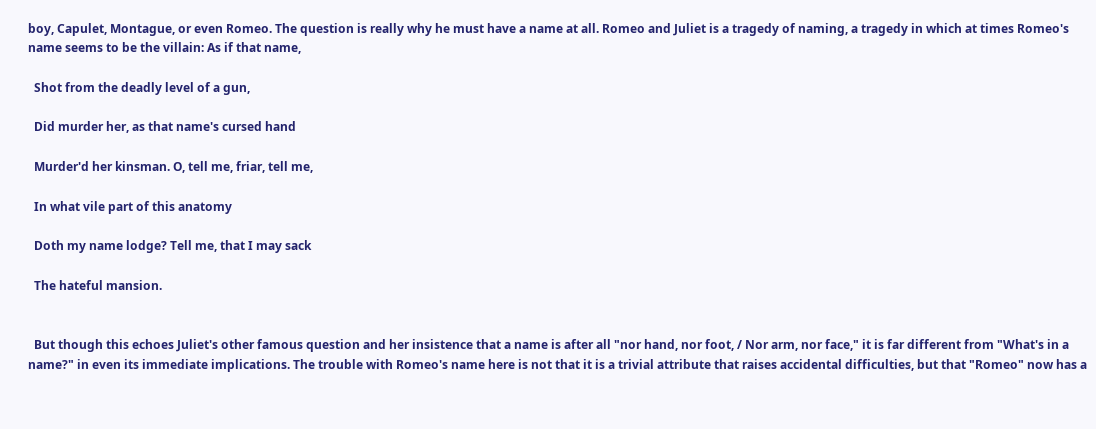boy, Capulet, Montague, or even Romeo. The question is really why he must have a name at all. Romeo and Juliet is a tragedy of naming, a tragedy in which at times Romeo's name seems to be the villain: As if that name,

  Shot from the deadly level of a gun,

  Did murder her, as that name's cursed hand

  Murder'd her kinsman. O, tell me, friar, tell me,

  In what vile part of this anatomy

  Doth my name lodge? Tell me, that I may sack

  The hateful mansion.


  But though this echoes Juliet's other famous question and her insistence that a name is after all "nor hand, nor foot, / Nor arm, nor face," it is far different from "What's in a name?" in even its immediate implications. The trouble with Romeo's name here is not that it is a trivial attribute that raises accidental difficulties, but that "Romeo" now has a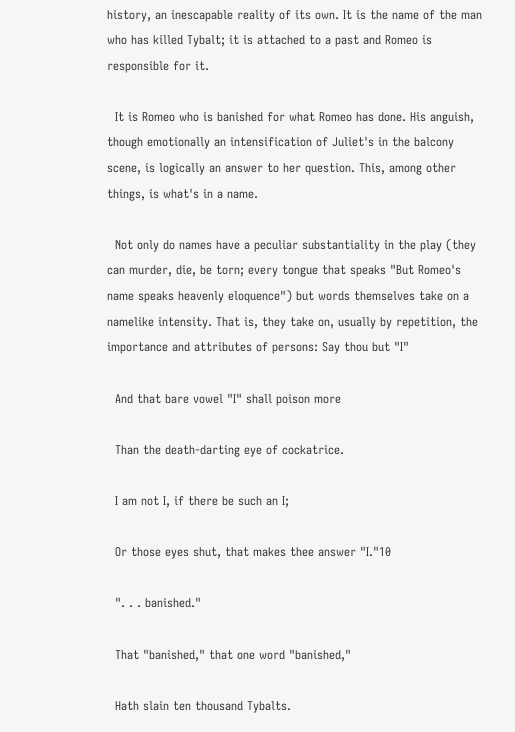history, an inescapable reality of its own. It is the name of the man who has killed Tybalt; it is attached to a past and Romeo is responsible for it.

  It is Romeo who is banished for what Romeo has done. His anguish, though emotionally an intensification of Juliet's in the balcony scene, is logically an answer to her question. This, among other things, is what's in a name.

  Not only do names have a peculiar substantiality in the play (they can murder, die, be torn; every tongue that speaks "But Romeo's name speaks heavenly eloquence") but words themselves take on a namelike intensity. That is, they take on, usually by repetition, the importance and attributes of persons: Say thou but "I"

  And that bare vowel "I" shall poison more

  Than the death-darting eye of cockatrice.

  I am not I, if there be such an I;

  Or those eyes shut, that makes thee answer "I."10

  ". . . banished."

  That "banished," that one word "banished,"

  Hath slain ten thousand Tybalts.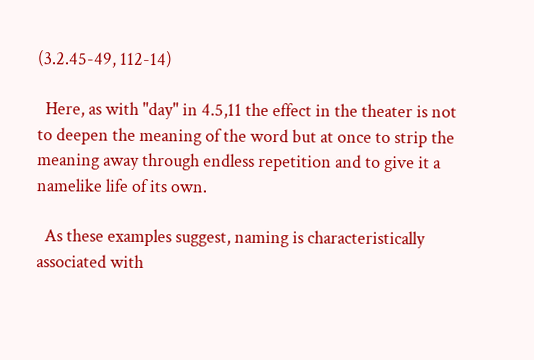(3.2.45-49, 112-14)

  Here, as with "day" in 4.5,11 the effect in the theater is not to deepen the meaning of the word but at once to strip the meaning away through endless repetition and to give it a namelike life of its own.

  As these examples suggest, naming is characteristically associated with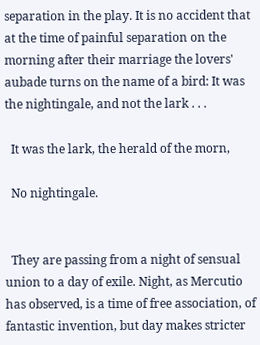separation in the play. It is no accident that at the time of painful separation on the morning after their marriage the lovers' aubade turns on the name of a bird: It was the nightingale, and not the lark . . .

  It was the lark, the herald of the morn,

  No nightingale.


  They are passing from a night of sensual union to a day of exile. Night, as Mercutio has observed, is a time of free association, of fantastic invention, but day makes stricter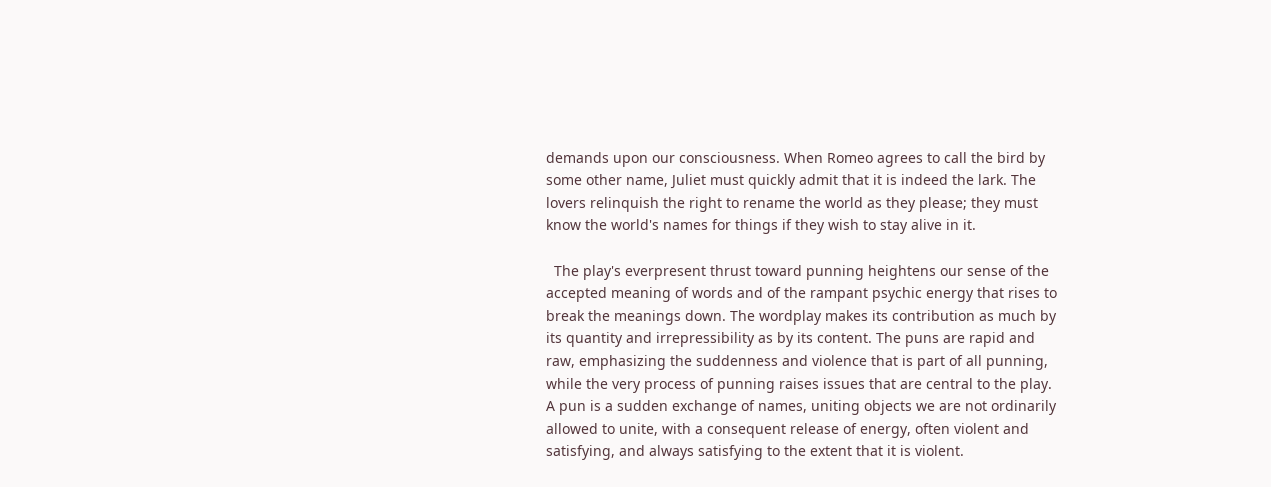demands upon our consciousness. When Romeo agrees to call the bird by some other name, Juliet must quickly admit that it is indeed the lark. The lovers relinquish the right to rename the world as they please; they must know the world's names for things if they wish to stay alive in it.

  The play's everpresent thrust toward punning heightens our sense of the accepted meaning of words and of the rampant psychic energy that rises to break the meanings down. The wordplay makes its contribution as much by its quantity and irrepressibility as by its content. The puns are rapid and raw, emphasizing the suddenness and violence that is part of all punning, while the very process of punning raises issues that are central to the play. A pun is a sudden exchange of names, uniting objects we are not ordinarily allowed to unite, with a consequent release of energy, often violent and satisfying, and always satisfying to the extent that it is violent.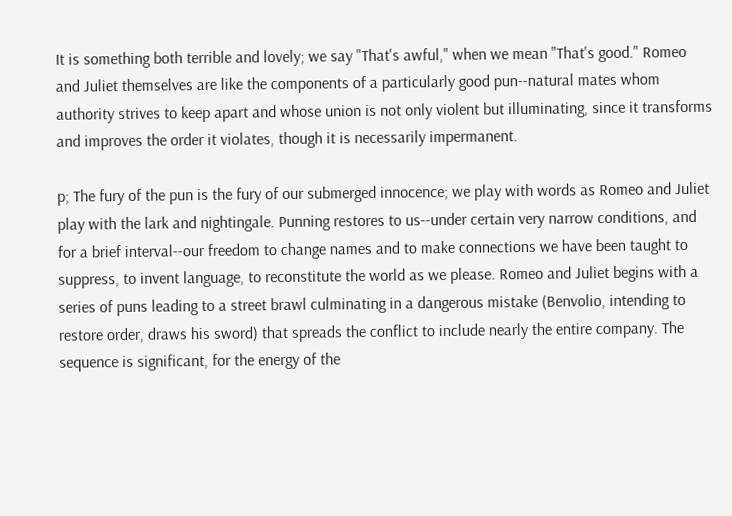It is something both terrible and lovely; we say "That's awful," when we mean "That's good." Romeo and Juliet themselves are like the components of a particularly good pun--natural mates whom authority strives to keep apart and whose union is not only violent but illuminating, since it transforms and improves the order it violates, though it is necessarily impermanent.

p; The fury of the pun is the fury of our submerged innocence; we play with words as Romeo and Juliet play with the lark and nightingale. Punning restores to us--under certain very narrow conditions, and for a brief interval--our freedom to change names and to make connections we have been taught to suppress, to invent language, to reconstitute the world as we please. Romeo and Juliet begins with a series of puns leading to a street brawl culminating in a dangerous mistake (Benvolio, intending to restore order, draws his sword) that spreads the conflict to include nearly the entire company. The sequence is significant, for the energy of the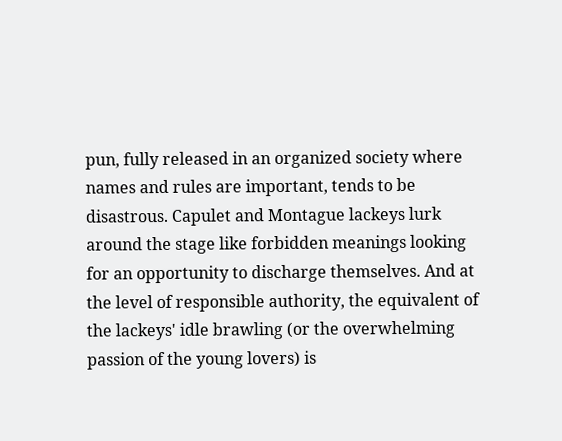pun, fully released in an organized society where names and rules are important, tends to be disastrous. Capulet and Montague lackeys lurk around the stage like forbidden meanings looking for an opportunity to discharge themselves. And at the level of responsible authority, the equivalent of the lackeys' idle brawling (or the overwhelming passion of the young lovers) is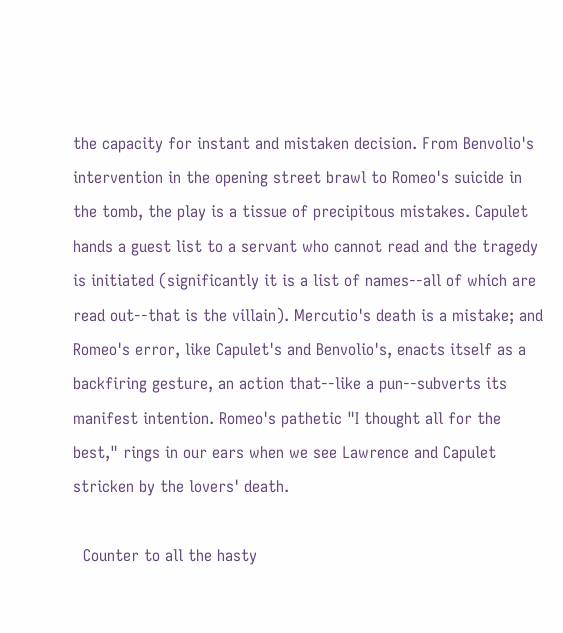the capacity for instant and mistaken decision. From Benvolio's intervention in the opening street brawl to Romeo's suicide in the tomb, the play is a tissue of precipitous mistakes. Capulet hands a guest list to a servant who cannot read and the tragedy is initiated (significantly it is a list of names--all of which are read out--that is the villain). Mercutio's death is a mistake; and Romeo's error, like Capulet's and Benvolio's, enacts itself as a backfiring gesture, an action that--like a pun--subverts its manifest intention. Romeo's pathetic "I thought all for the best," rings in our ears when we see Lawrence and Capulet stricken by the lovers' death.

  Counter to all the hasty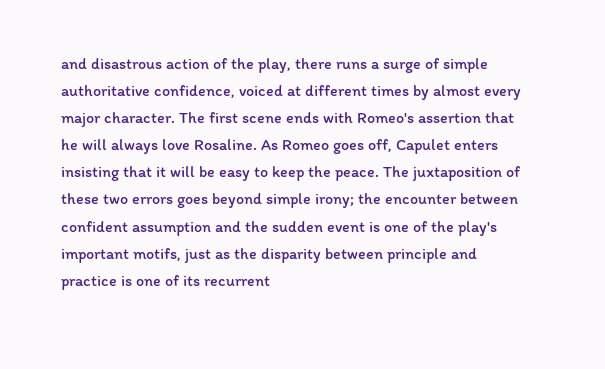and disastrous action of the play, there runs a surge of simple authoritative confidence, voiced at different times by almost every major character. The first scene ends with Romeo's assertion that he will always love Rosaline. As Romeo goes off, Capulet enters insisting that it will be easy to keep the peace. The juxtaposition of these two errors goes beyond simple irony; the encounter between confident assumption and the sudden event is one of the play's important motifs, just as the disparity between principle and practice is one of its recurrent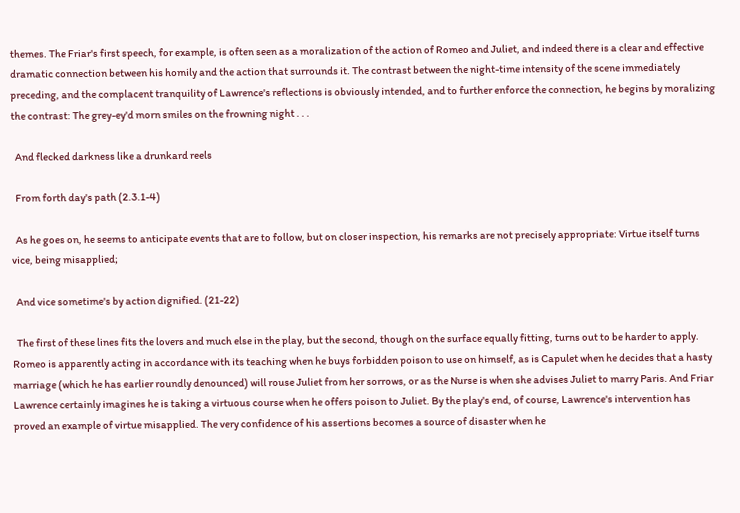themes. The Friar's first speech, for example, is often seen as a moralization of the action of Romeo and Juliet, and indeed there is a clear and effective dramatic connection between his homily and the action that surrounds it. The contrast between the night-time intensity of the scene immediately preceding, and the complacent tranquility of Lawrence's reflections is obviously intended, and to further enforce the connection, he begins by moralizing the contrast: The grey-ey'd morn smiles on the frowning night . . .

  And flecked darkness like a drunkard reels

  From forth day's path (2.3.1-4)

  As he goes on, he seems to anticipate events that are to follow, but on closer inspection, his remarks are not precisely appropriate: Virtue itself turns vice, being misapplied;

  And vice sometime's by action dignified. (21-22)

  The first of these lines fits the lovers and much else in the play, but the second, though on the surface equally fitting, turns out to be harder to apply. Romeo is apparently acting in accordance with its teaching when he buys forbidden poison to use on himself, as is Capulet when he decides that a hasty marriage (which he has earlier roundly denounced) will rouse Juliet from her sorrows, or as the Nurse is when she advises Juliet to marry Paris. And Friar Lawrence certainly imagines he is taking a virtuous course when he offers poison to Juliet. By the play's end, of course, Lawrence's intervention has proved an example of virtue misapplied. The very confidence of his assertions becomes a source of disaster when he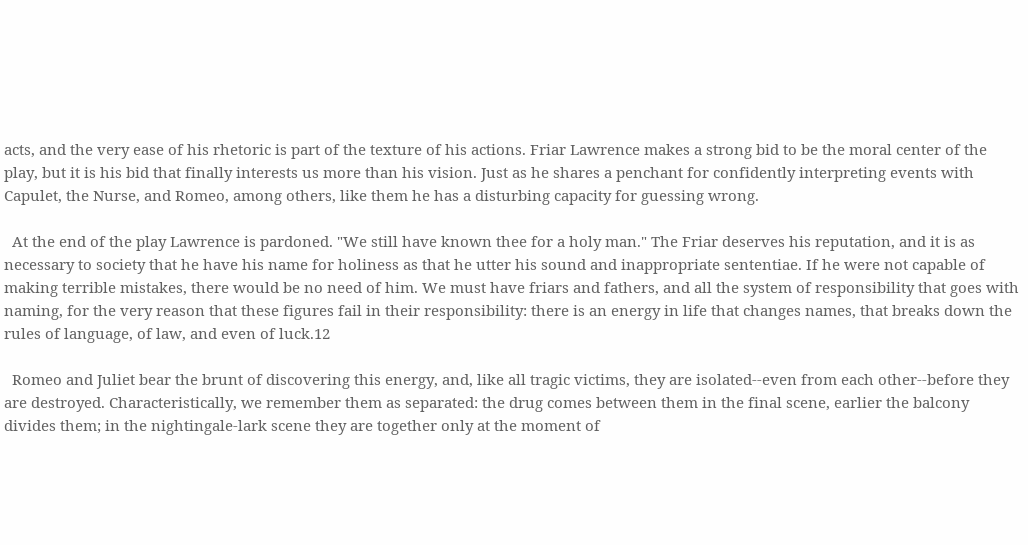acts, and the very ease of his rhetoric is part of the texture of his actions. Friar Lawrence makes a strong bid to be the moral center of the play, but it is his bid that finally interests us more than his vision. Just as he shares a penchant for confidently interpreting events with Capulet, the Nurse, and Romeo, among others, like them he has a disturbing capacity for guessing wrong.

  At the end of the play Lawrence is pardoned. "We still have known thee for a holy man." The Friar deserves his reputation, and it is as necessary to society that he have his name for holiness as that he utter his sound and inappropriate sententiae. If he were not capable of making terrible mistakes, there would be no need of him. We must have friars and fathers, and all the system of responsibility that goes with naming, for the very reason that these figures fail in their responsibility: there is an energy in life that changes names, that breaks down the rules of language, of law, and even of luck.12

  Romeo and Juliet bear the brunt of discovering this energy, and, like all tragic victims, they are isolated--even from each other--before they are destroyed. Characteristically, we remember them as separated: the drug comes between them in the final scene, earlier the balcony divides them; in the nightingale-lark scene they are together only at the moment of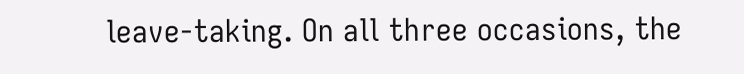leave-taking. On all three occasions, the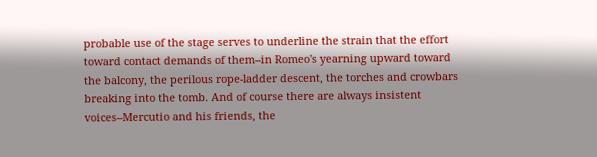probable use of the stage serves to underline the strain that the effort toward contact demands of them--in Romeo's yearning upward toward the balcony, the perilous rope-ladder descent, the torches and crowbars breaking into the tomb. And of course there are always insistent voices--Mercutio and his friends, the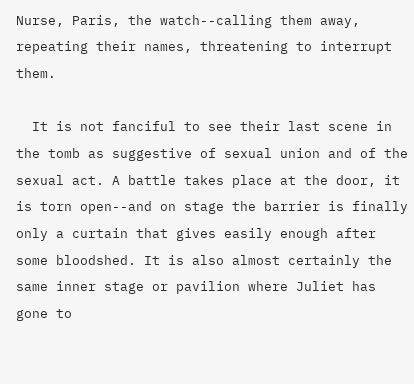Nurse, Paris, the watch--calling them away, repeating their names, threatening to interrupt them.

  It is not fanciful to see their last scene in the tomb as suggestive of sexual union and of the sexual act. A battle takes place at the door, it is torn open--and on stage the barrier is finally only a curtain that gives easily enough after some bloodshed. It is also almost certainly the same inner stage or pavilion where Juliet has gone to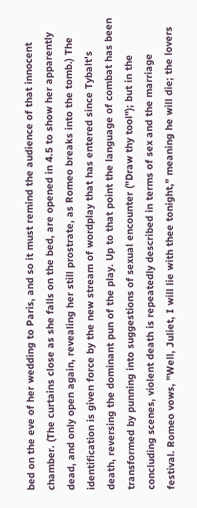bed on the eve of her wedding to Paris, and so it must remind the audience of that innocent chamber. (The curtains close as she falls on the bed, are opened in 4.5 to show her apparently dead, and only open again, revealing her still prostrate, as Romeo breaks into the tomb.) The identification is given force by the new stream of wordplay that has entered since Tybalt's death, reversing the dominant pun of the play. Up to that point the language of combat has been transformed by punning into suggestions of sexual encounter ("Draw thy tool"); but in the concluding scenes, violent death is repeatedly described in terms of sex and the marriage festival. Romeo vows, "Well, Juliet, I will lie with thee tonight," meaning he will die; the lovers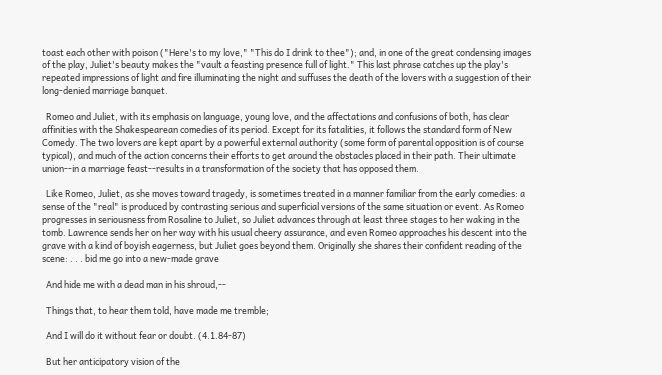toast each other with poison ("Here's to my love," "This do I drink to thee"); and, in one of the great condensing images of the play, Juliet's beauty makes the "vault a feasting presence full of light." This last phrase catches up the play's repeated impressions of light and fire illuminating the night and suffuses the death of the lovers with a suggestion of their long-denied marriage banquet.

  Romeo and Juliet, with its emphasis on language, young love, and the affectations and confusions of both, has clear affinities with the Shakespearean comedies of its period. Except for its fatalities, it follows the standard form of New Comedy. The two lovers are kept apart by a powerful external authority (some form of parental opposition is of course typical), and much of the action concerns their efforts to get around the obstacles placed in their path. Their ultimate union--in a marriage feast--results in a transformation of the society that has opposed them.

  Like Romeo, Juliet, as she moves toward tragedy, is sometimes treated in a manner familiar from the early comedies: a sense of the "real" is produced by contrasting serious and superficial versions of the same situation or event. As Romeo progresses in seriousness from Rosaline to Juliet, so Juliet advances through at least three stages to her waking in the tomb. Lawrence sends her on her way with his usual cheery assurance, and even Romeo approaches his descent into the grave with a kind of boyish eagerness, but Juliet goes beyond them. Originally she shares their confident reading of the scene: . . . bid me go into a new-made grave

  And hide me with a dead man in his shroud,--

  Things that, to hear them told, have made me tremble;

  And I will do it without fear or doubt. (4.1.84-87)

  But her anticipatory vision of the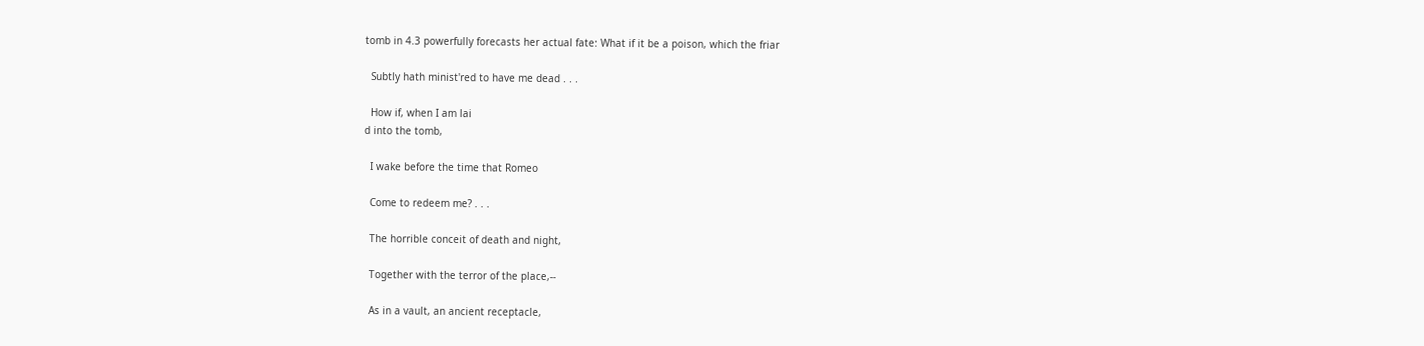tomb in 4.3 powerfully forecasts her actual fate: What if it be a poison, which the friar

  Subtly hath minist'red to have me dead . . .

  How if, when I am lai
d into the tomb,

  I wake before the time that Romeo

  Come to redeem me? . . .

  The horrible conceit of death and night,

  Together with the terror of the place,--

  As in a vault, an ancient receptacle,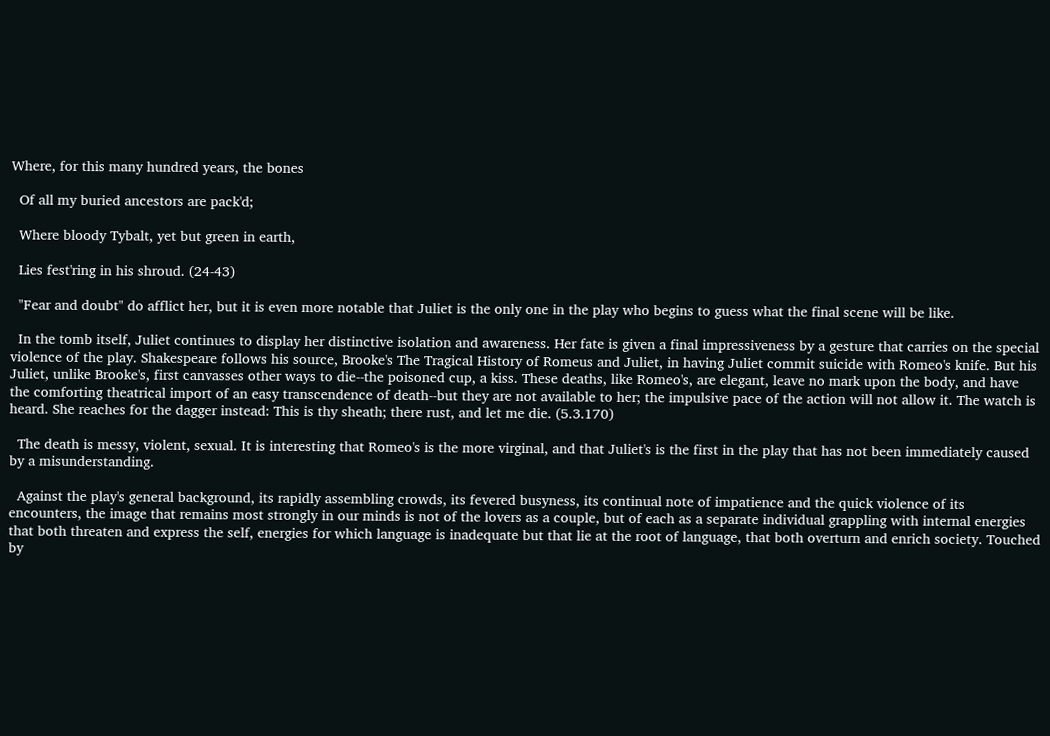Where, for this many hundred years, the bones

  Of all my buried ancestors are pack'd;

  Where bloody Tybalt, yet but green in earth,

  Lies fest'ring in his shroud. (24-43)

  "Fear and doubt" do afflict her, but it is even more notable that Juliet is the only one in the play who begins to guess what the final scene will be like.

  In the tomb itself, Juliet continues to display her distinctive isolation and awareness. Her fate is given a final impressiveness by a gesture that carries on the special violence of the play. Shakespeare follows his source, Brooke's The Tragical History of Romeus and Juliet, in having Juliet commit suicide with Romeo's knife. But his Juliet, unlike Brooke's, first canvasses other ways to die--the poisoned cup, a kiss. These deaths, like Romeo's, are elegant, leave no mark upon the body, and have the comforting theatrical import of an easy transcendence of death--but they are not available to her; the impulsive pace of the action will not allow it. The watch is heard. She reaches for the dagger instead: This is thy sheath; there rust, and let me die. (5.3.170)

  The death is messy, violent, sexual. It is interesting that Romeo's is the more virginal, and that Juliet's is the first in the play that has not been immediately caused by a misunderstanding.

  Against the play's general background, its rapidly assembling crowds, its fevered busyness, its continual note of impatience and the quick violence of its encounters, the image that remains most strongly in our minds is not of the lovers as a couple, but of each as a separate individual grappling with internal energies that both threaten and express the self, energies for which language is inadequate but that lie at the root of language, that both overturn and enrich society. Touched by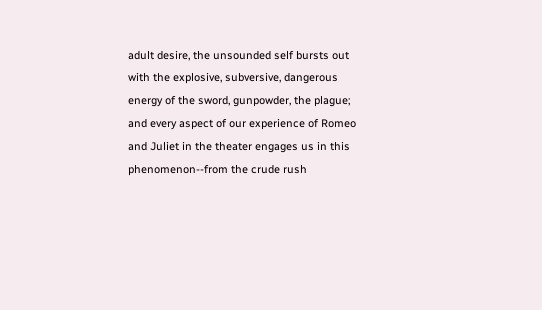adult desire, the unsounded self bursts out with the explosive, subversive, dangerous energy of the sword, gunpowder, the plague; and every aspect of our experience of Romeo and Juliet in the theater engages us in this phenomenon--from the crude rush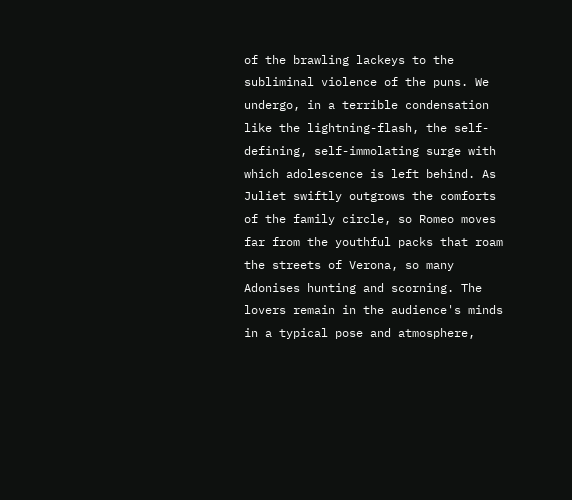of the brawling lackeys to the subliminal violence of the puns. We undergo, in a terrible condensation like the lightning-flash, the self-defining, self-immolating surge with which adolescence is left behind. As Juliet swiftly outgrows the comforts of the family circle, so Romeo moves far from the youthful packs that roam the streets of Verona, so many Adonises hunting and scorning. The lovers remain in the audience's minds in a typical pose and atmosphere,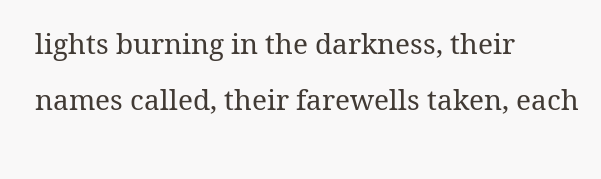lights burning in the darkness, their names called, their farewells taken, each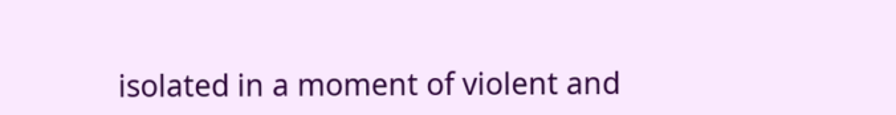isolated in a moment of violent and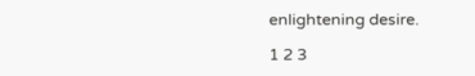enlightening desire.

1 2 3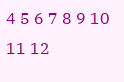4 5 6 7 8 9 10 11 12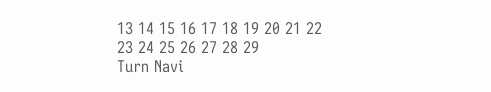13 14 15 16 17 18 19 20 21 22 23 24 25 26 27 28 29
Turn Navi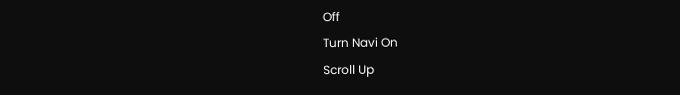Off
Turn Navi On
Scroll Up